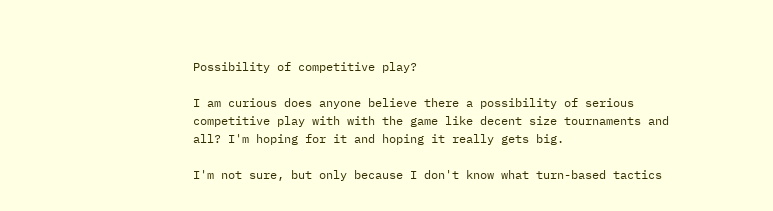Possibility of competitive play?

I am curious does anyone believe there a possibility of serious competitive play with with the game like decent size tournaments and all? I'm hoping for it and hoping it really gets big.

I'm not sure, but only because I don't know what turn-based tactics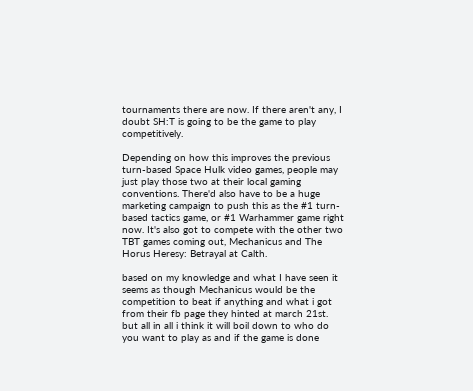tournaments there are now. If there aren't any, I doubt SH:T is going to be the game to play competitively.

Depending on how this improves the previous turn-based Space Hulk video games, people may just play those two at their local gaming conventions. There'd also have to be a huge marketing campaign to push this as the #1 turn-based tactics game, or #1 Warhammer game right now. It's also got to compete with the other two TBT games coming out, Mechanicus and The Horus Heresy: Betrayal at Calth.

based on my knowledge and what I have seen it seems as though Mechanicus would be the competition to beat if anything and what i got from their fb page they hinted at march 21st. but all in all i think it will boil down to who do you want to play as and if the game is done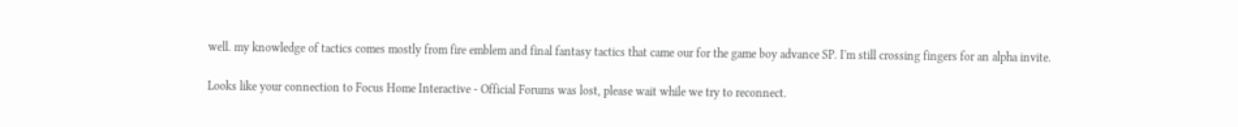well. my knowledge of tactics comes mostly from fire emblem and final fantasy tactics that came our for the game boy advance SP. I'm still crossing fingers for an alpha invite.

Looks like your connection to Focus Home Interactive - Official Forums was lost, please wait while we try to reconnect.